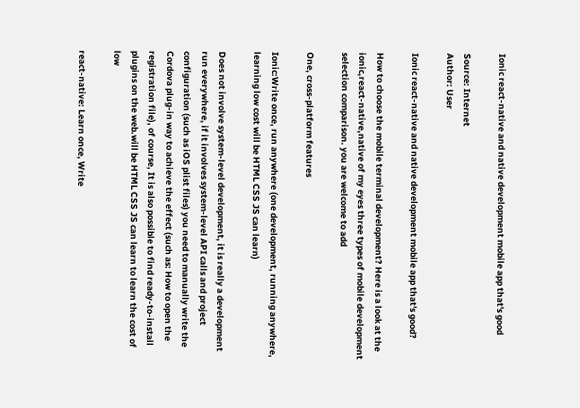Ionic react-native and native development mobile app that's good

Source: Internet
Author: User

Ionic react-native and native development mobile app that's good?

How to choose the mobile terminal development? Here is a look at the ionic,react-native,native of my eyes three types of mobile development selection comparison. you are welcome to add

One, cross-platform features

Ionic:Write once, run anywhere (one development, running anywhere, learning low cost will be HTML CSS JS can learn)

Does not involve system-level development, it is really a development run everywhere, if it involves system-level API calls and project configuration (such as iOS plist files) you need to manually write the Cordova plug-in way to achieve the effect (such as: How to open the registration file), of course, It is also possible to find ready-to-install plugins on the web.will be HTML CSS JS can learn to learn the cost of low

react-native: Learn once, Write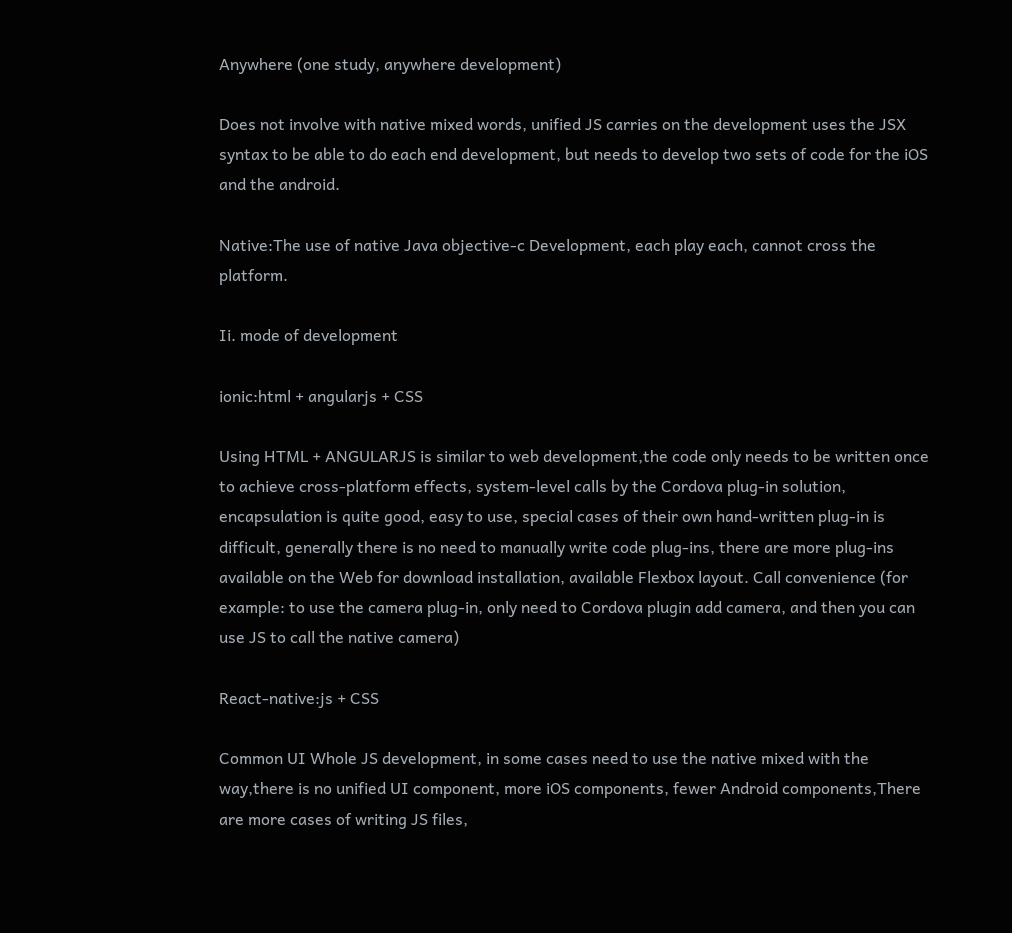Anywhere (one study, anywhere development)

Does not involve with native mixed words, unified JS carries on the development uses the JSX syntax to be able to do each end development, but needs to develop two sets of code for the iOS and the android.

Native:The use of native Java objective-c Development, each play each, cannot cross the platform.

Ii. mode of development

ionic:html + angularjs + CSS

Using HTML + ANGULARJS is similar to web development,the code only needs to be written once to achieve cross-platform effects, system-level calls by the Cordova plug-in solution, encapsulation is quite good, easy to use, special cases of their own hand-written plug-in is difficult, generally there is no need to manually write code plug-ins, there are more plug-ins available on the Web for download installation, available Flexbox layout. Call convenience (for example: to use the camera plug-in, only need to Cordova plugin add camera, and then you can use JS to call the native camera)

React-native:js + CSS

Common UI Whole JS development, in some cases need to use the native mixed with the way,there is no unified UI component, more iOS components, fewer Android components,There are more cases of writing JS files,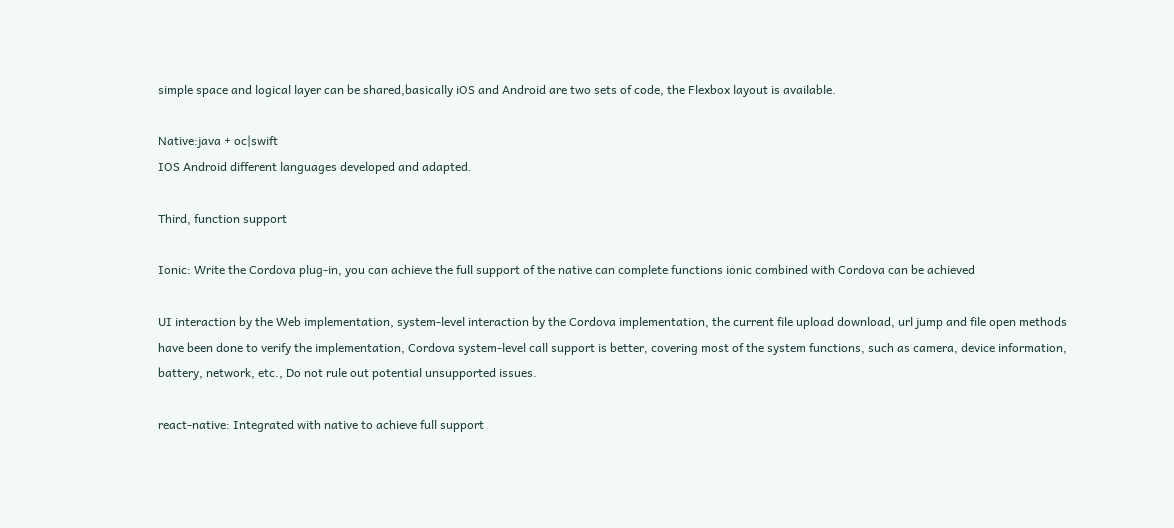simple space and logical layer can be shared,basically iOS and Android are two sets of code, the Flexbox layout is available.

Native:java + oc|swift
IOS Android different languages developed and adapted.

Third, function support

Ionic: Write the Cordova plug-in, you can achieve the full support of the native can complete functions ionic combined with Cordova can be achieved

UI interaction by the Web implementation, system-level interaction by the Cordova implementation, the current file upload download, url jump and file open methods have been done to verify the implementation, Cordova system-level call support is better, covering most of the system functions, such as camera, device information, battery, network, etc., Do not rule out potential unsupported issues.

react-native: Integrated with native to achieve full support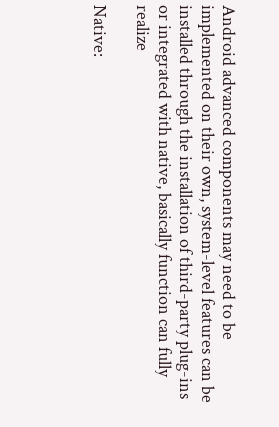Android advanced components may need to be implemented on their own, system-level features can be installed through the installation of third-party plug-ins or integrated with native, basically function can fully realize

Native: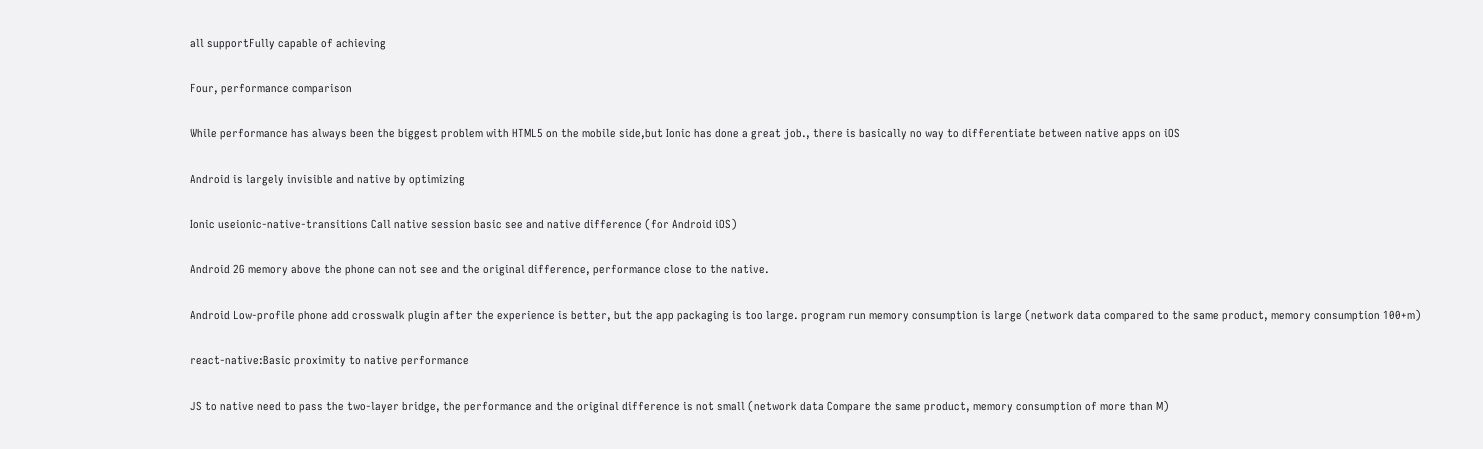all supportFully capable of achieving

Four, performance comparison

While performance has always been the biggest problem with HTML5 on the mobile side,but Ionic has done a great job., there is basically no way to differentiate between native apps on iOS

Android is largely invisible and native by optimizing

Ionic useionic-native-transitions Call native session basic see and native difference (for Android iOS)

Android 2G memory above the phone can not see and the original difference, performance close to the native.

Android Low-profile phone add crosswalk plugin after the experience is better, but the app packaging is too large. program run memory consumption is large (network data compared to the same product, memory consumption 100+m)

react-native:Basic proximity to native performance

JS to native need to pass the two-layer bridge, the performance and the original difference is not small (network data Compare the same product, memory consumption of more than M)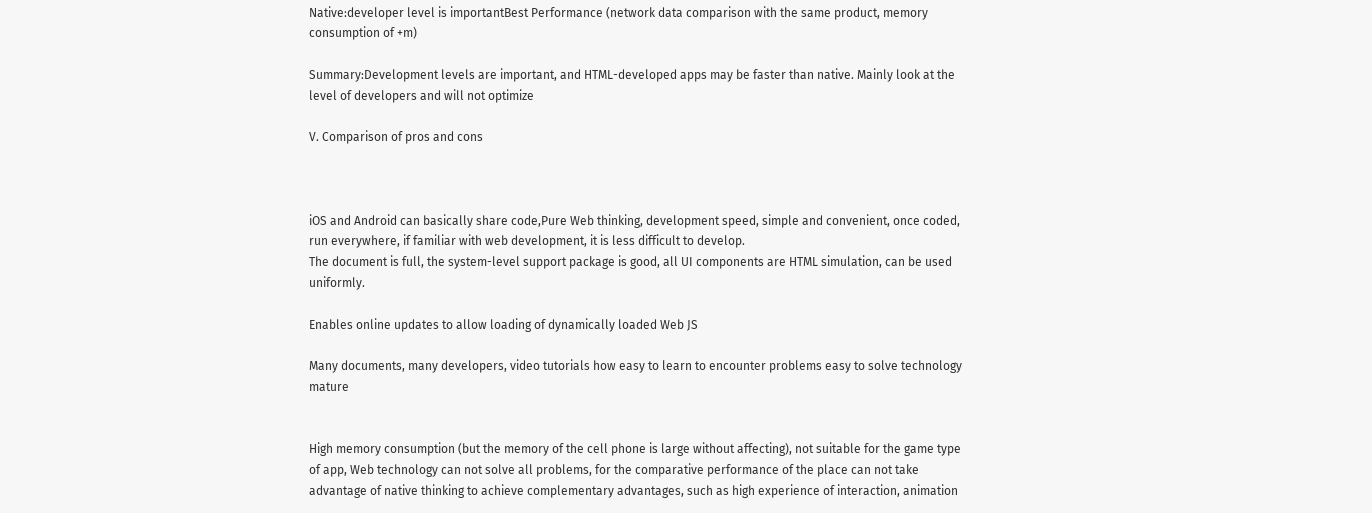Native:developer level is importantBest Performance (network data comparison with the same product, memory consumption of +m)

Summary:Development levels are important, and HTML-developed apps may be faster than native. Mainly look at the level of developers and will not optimize

V. Comparison of pros and cons



iOS and Android can basically share code,Pure Web thinking, development speed, simple and convenient, once coded, run everywhere, if familiar with web development, it is less difficult to develop.
The document is full, the system-level support package is good, all UI components are HTML simulation, can be used uniformly.

Enables online updates to allow loading of dynamically loaded Web JS

Many documents, many developers, video tutorials how easy to learn to encounter problems easy to solve technology mature


High memory consumption (but the memory of the cell phone is large without affecting), not suitable for the game type of app, Web technology can not solve all problems, for the comparative performance of the place can not take advantage of native thinking to achieve complementary advantages, such as high experience of interaction, animation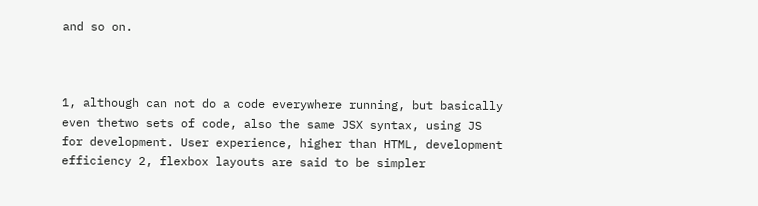and so on.



1, although can not do a code everywhere running, but basically even thetwo sets of code, also the same JSX syntax, using JS for development. User experience, higher than HTML, development efficiency 2, flexbox layouts are said to be simpler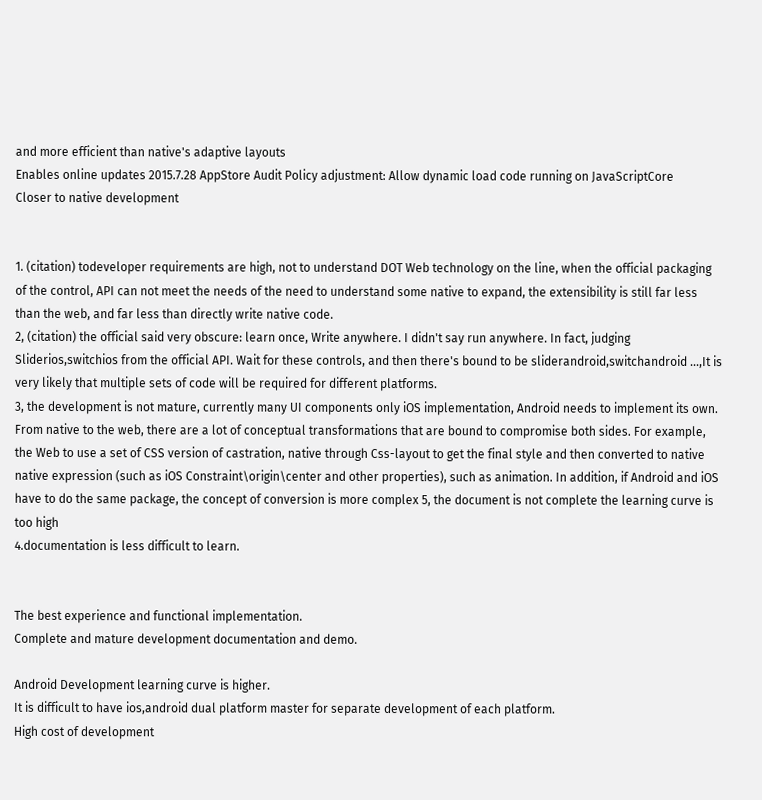and more efficient than native's adaptive layouts
Enables online updates 2015.7.28 AppStore Audit Policy adjustment: Allow dynamic load code running on JavaScriptCore
Closer to native development


1. (citation) todeveloper requirements are high, not to understand DOT Web technology on the line, when the official packaging of the control, API can not meet the needs of the need to understand some native to expand, the extensibility is still far less than the web, and far less than directly write native code.
2, (citation) the official said very obscure: learn once, Write anywhere. I didn't say run anywhere. In fact, judging Sliderios,switchios from the official API. Wait for these controls, and then there's bound to be sliderandroid,switchandroid ...,It is very likely that multiple sets of code will be required for different platforms.
3, the development is not mature, currently many UI components only iOS implementation, Android needs to implement its own.
From native to the web, there are a lot of conceptual transformations that are bound to compromise both sides. For example, the Web to use a set of CSS version of castration, native through Css-layout to get the final style and then converted to native native expression (such as iOS Constraint\origin\center and other properties), such as animation. In addition, if Android and iOS have to do the same package, the concept of conversion is more complex 5, the document is not complete the learning curve is too high
4.documentation is less difficult to learn.


The best experience and functional implementation.
Complete and mature development documentation and demo.

Android Development learning curve is higher.
It is difficult to have ios,android dual platform master for separate development of each platform.
High cost of development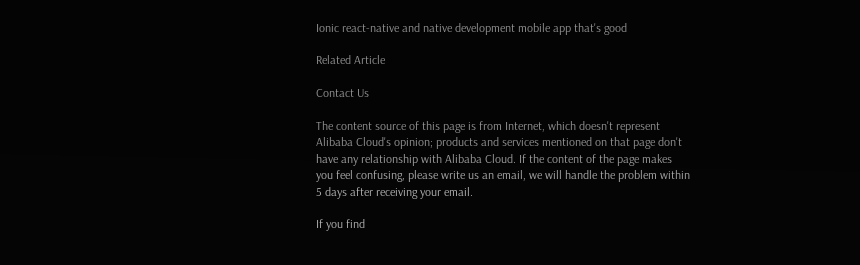Ionic react-native and native development mobile app that's good

Related Article

Contact Us

The content source of this page is from Internet, which doesn't represent Alibaba Cloud's opinion; products and services mentioned on that page don't have any relationship with Alibaba Cloud. If the content of the page makes you feel confusing, please write us an email, we will handle the problem within 5 days after receiving your email.

If you find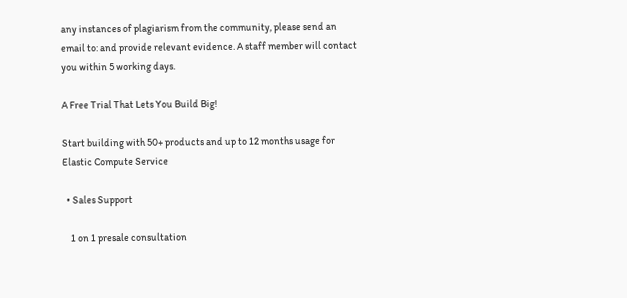any instances of plagiarism from the community, please send an email to: and provide relevant evidence. A staff member will contact you within 5 working days.

A Free Trial That Lets You Build Big!

Start building with 50+ products and up to 12 months usage for Elastic Compute Service

  • Sales Support

    1 on 1 presale consultation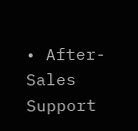• After-Sales Support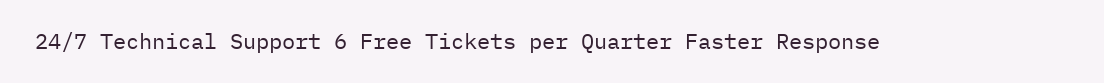24/7 Technical Support 6 Free Tickets per Quarter Faster Response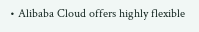• Alibaba Cloud offers highly flexible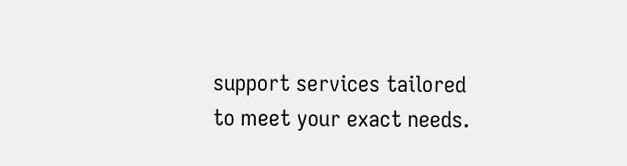support services tailored to meet your exact needs.